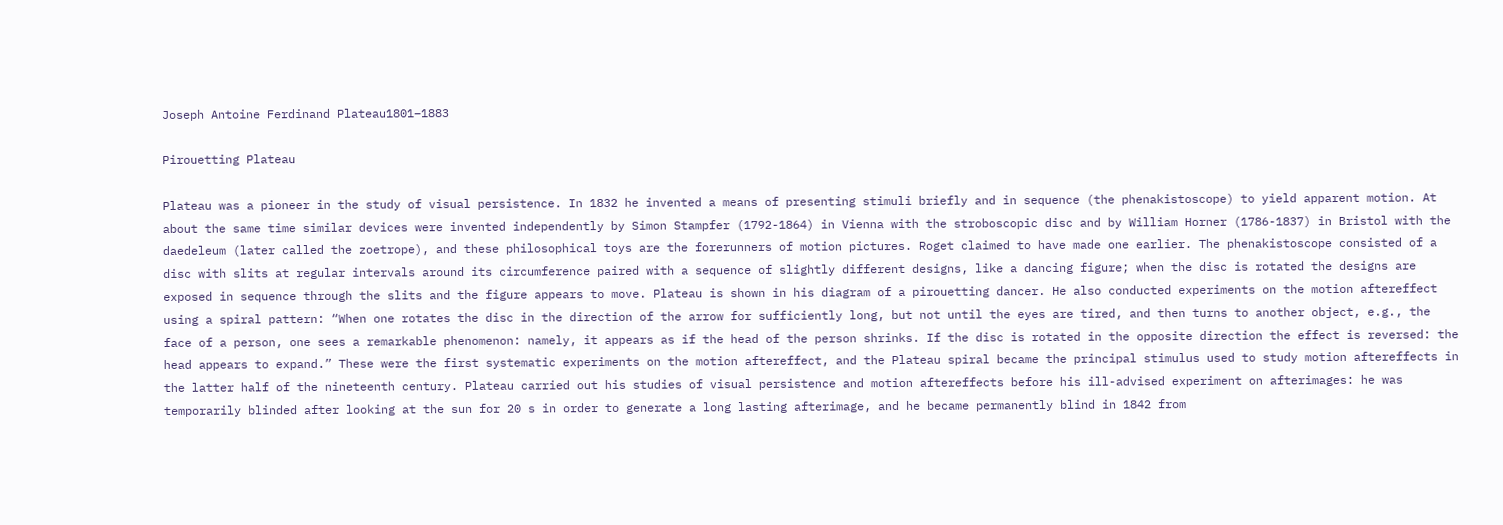Joseph Antoine Ferdinand Plateau1801–1883

Pirouetting Plateau

Plateau was a pioneer in the study of visual persistence. In 1832 he invented a means of presenting stimuli briefly and in sequence (the phenakistoscope) to yield apparent motion. At about the same time similar devices were invented independently by Simon Stampfer (1792-1864) in Vienna with the stroboscopic disc and by William Horner (1786-1837) in Bristol with the daedeleum (later called the zoetrope), and these philosophical toys are the forerunners of motion pictures. Roget claimed to have made one earlier. The phenakistoscope consisted of a disc with slits at regular intervals around its circumference paired with a sequence of slightly different designs, like a dancing figure; when the disc is rotated the designs are exposed in sequence through the slits and the figure appears to move. Plateau is shown in his diagram of a pirouetting dancer. He also conducted experiments on the motion aftereffect using a spiral pattern: “When one rotates the disc in the direction of the arrow for sufficiently long, but not until the eyes are tired, and then turns to another object, e.g., the face of a person, one sees a remarkable phenomenon: namely, it appears as if the head of the person shrinks. If the disc is rotated in the opposite direction the effect is reversed: the head appears to expand.” These were the first systematic experiments on the motion aftereffect, and the Plateau spiral became the principal stimulus used to study motion aftereffects in the latter half of the nineteenth century. Plateau carried out his studies of visual persistence and motion aftereffects before his ill-advised experiment on afterimages: he was temporarily blinded after looking at the sun for 20 s in order to generate a long lasting afterimage, and he became permanently blind in 1842 from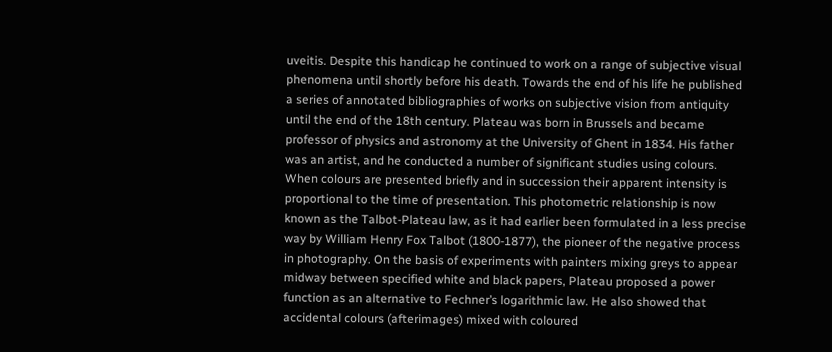uveitis. Despite this handicap he continued to work on a range of subjective visual phenomena until shortly before his death. Towards the end of his life he published a series of annotated bibliographies of works on subjective vision from antiquity until the end of the 18th century. Plateau was born in Brussels and became professor of physics and astronomy at the University of Ghent in 1834. His father was an artist, and he conducted a number of significant studies using colours. When colours are presented briefly and in succession their apparent intensity is proportional to the time of presentation. This photometric relationship is now known as the Talbot-Plateau law, as it had earlier been formulated in a less precise way by William Henry Fox Talbot (1800-1877), the pioneer of the negative process in photography. On the basis of experiments with painters mixing greys to appear midway between specified white and black papers, Plateau proposed a power function as an alternative to Fechner’s logarithmic law. He also showed that accidental colours (afterimages) mixed with coloured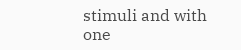stimuli and with one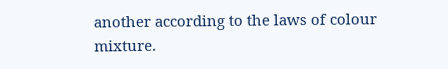another according to the laws of colour mixture.